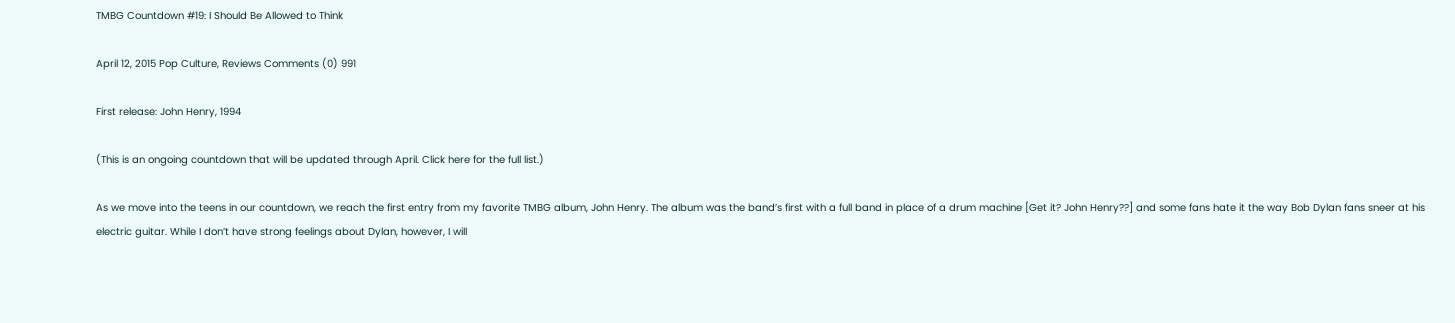TMBG Countdown #19: I Should Be Allowed to Think

April 12, 2015 Pop Culture, Reviews Comments (0) 991

First release: John Henry, 1994

(This is an ongoing countdown that will be updated through April. Click here for the full list.)

As we move into the teens in our countdown, we reach the first entry from my favorite TMBG album, John Henry. The album was the band’s first with a full band in place of a drum machine [Get it? John Henry??] and some fans hate it the way Bob Dylan fans sneer at his electric guitar. While I don’t have strong feelings about Dylan, however, I will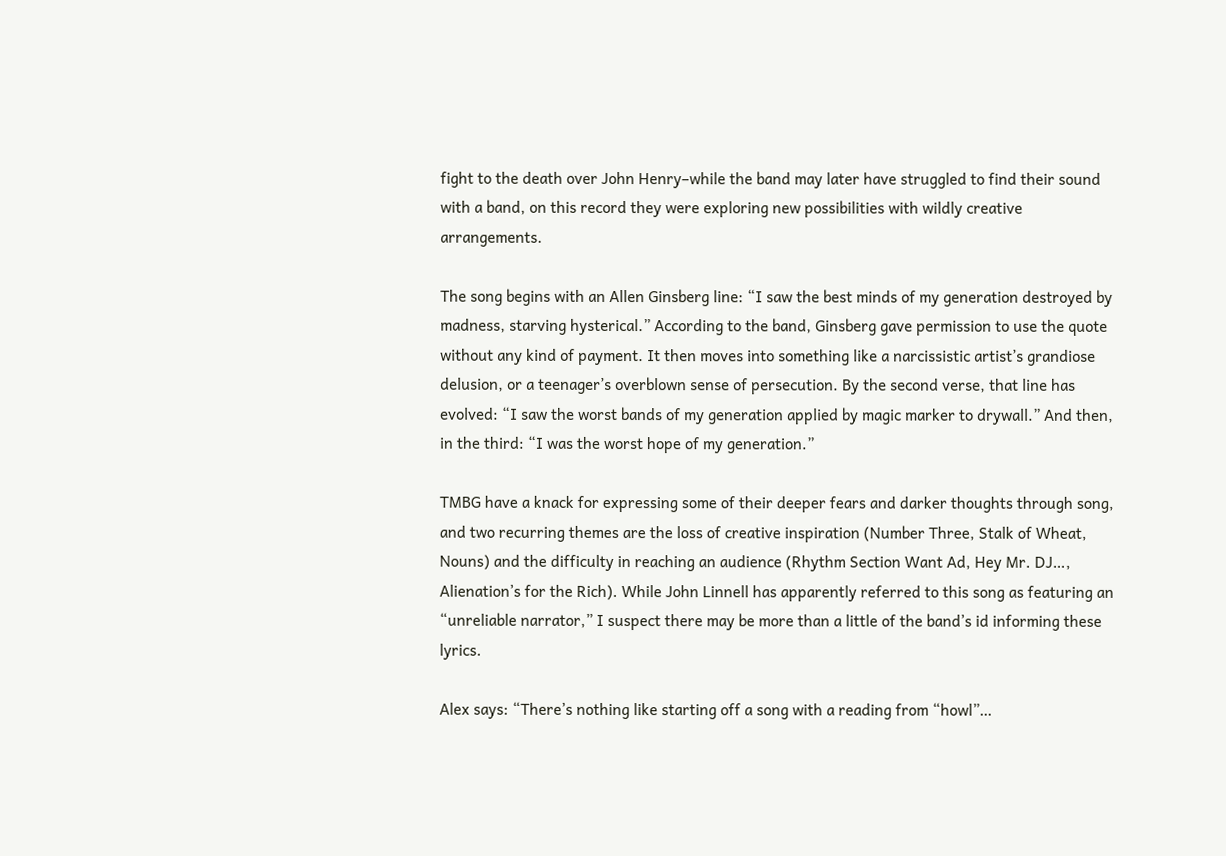fight to the death over John Henry–while the band may later have struggled to find their sound with a band, on this record they were exploring new possibilities with wildly creative arrangements.

The song begins with an Allen Ginsberg line: “I saw the best minds of my generation destroyed by madness, starving hysterical.” According to the band, Ginsberg gave permission to use the quote without any kind of payment. It then moves into something like a narcissistic artist’s grandiose delusion, or a teenager’s overblown sense of persecution. By the second verse, that line has evolved: “I saw the worst bands of my generation applied by magic marker to drywall.” And then, in the third: “I was the worst hope of my generation.”

TMBG have a knack for expressing some of their deeper fears and darker thoughts through song, and two recurring themes are the loss of creative inspiration (Number Three, Stalk of Wheat, Nouns) and the difficulty in reaching an audience (Rhythm Section Want Ad, Hey Mr. DJ…, Alienation’s for the Rich). While John Linnell has apparently referred to this song as featuring an “unreliable narrator,” I suspect there may be more than a little of the band’s id informing these lyrics.

Alex says: “There’s nothing like starting off a song with a reading from “howl”…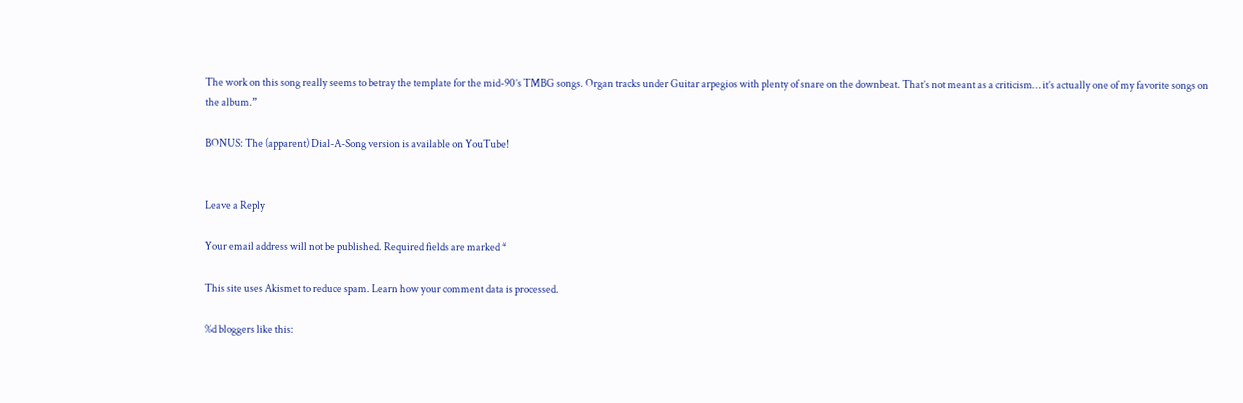The work on this song really seems to betray the template for the mid-90’s TMBG songs. Organ tracks under Guitar arpegios with plenty of snare on the downbeat. That’s not meant as a criticism… it’s actually one of my favorite songs on the album.”

BONUS: The (apparent) Dial-A-Song version is available on YouTube!


Leave a Reply

Your email address will not be published. Required fields are marked *

This site uses Akismet to reduce spam. Learn how your comment data is processed.

%d bloggers like this: